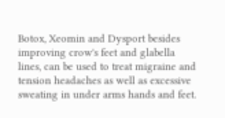Botox, Xeomin and Dysport besides improving crow's feet and glabella lines, can be used to treat migraine and tension headaches as well as excessive sweating in under arms hands and feet.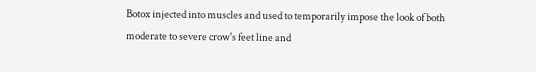Botox injected into muscles and used to temporarily impose the look of both moderate to severe crow's feet line and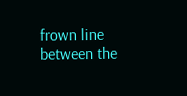frown line between the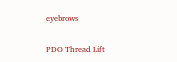eyebrows

PDO Thread Lift